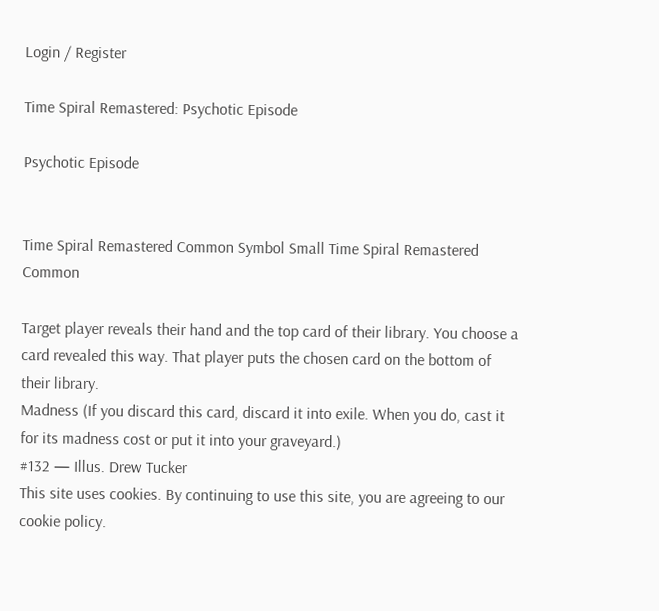Login / Register

Time Spiral Remastered: Psychotic Episode

Psychotic Episode


Time Spiral Remastered Common Symbol Small Time Spiral Remastered Common

Target player reveals their hand and the top card of their library. You choose a card revealed this way. That player puts the chosen card on the bottom of their library.
Madness (If you discard this card, discard it into exile. When you do, cast it for its madness cost or put it into your graveyard.)
#132 — Illus. Drew Tucker
This site uses cookies. By continuing to use this site, you are agreeing to our cookie policy.